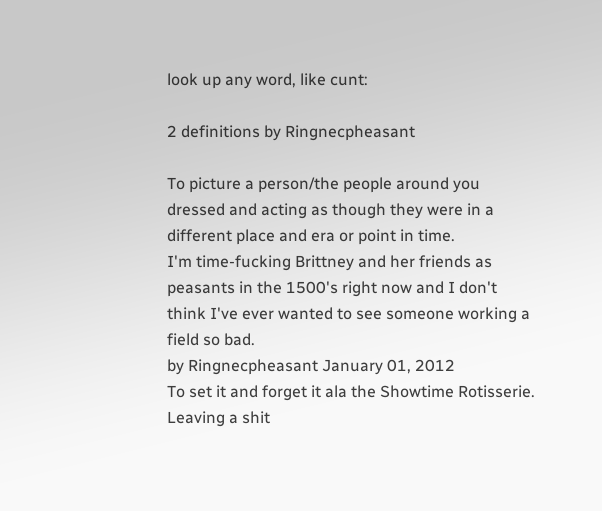look up any word, like cunt:

2 definitions by Ringnecpheasant

To picture a person/the people around you dressed and acting as though they were in a different place and era or point in time.
I'm time-fucking Brittney and her friends as peasants in the 1500's right now and I don't think I've ever wanted to see someone working a field so bad.
by Ringnecpheasant January 01, 2012
To set it and forget it ala the Showtime Rotisserie. Leaving a shit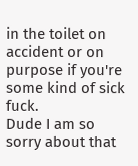in the toilet on accident or on purpose if you're some kind of sick fuck.
Dude I am so sorry about that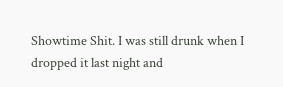Showtime Shit. I was still drunk when I dropped it last night and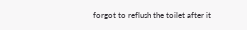forgot to reflush the toilet after it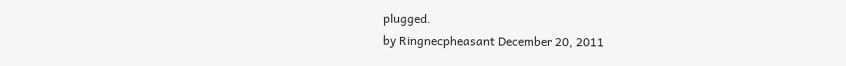plugged.
by Ringnecpheasant December 20, 2011